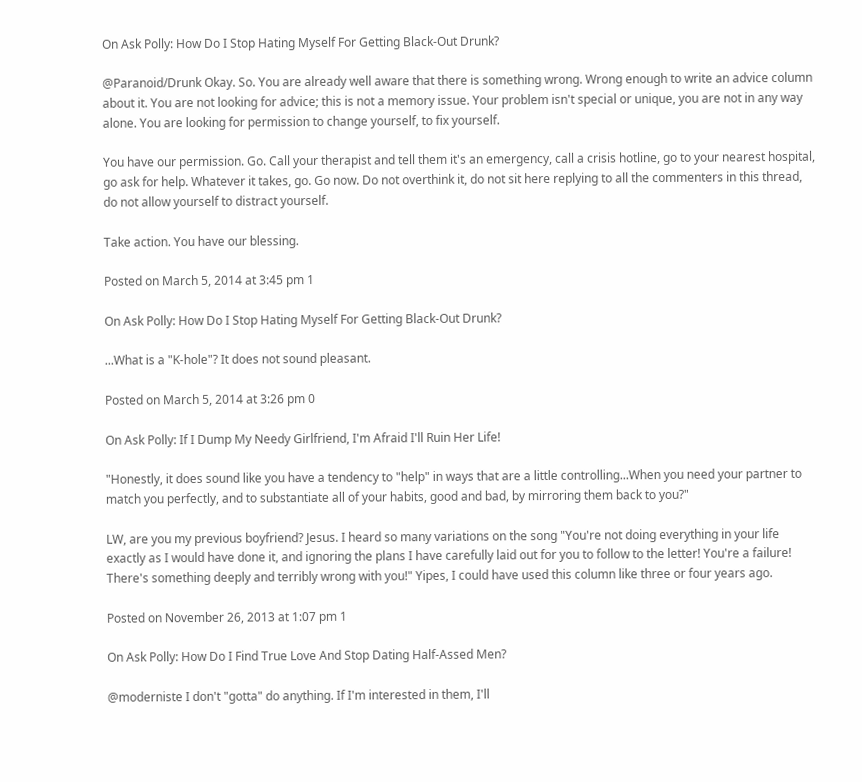On Ask Polly: How Do I Stop Hating Myself For Getting Black-Out Drunk?

@Paranoid/Drunk Okay. So. You are already well aware that there is something wrong. Wrong enough to write an advice column about it. You are not looking for advice; this is not a memory issue. Your problem isn't special or unique, you are not in any way alone. You are looking for permission to change yourself, to fix yourself.

You have our permission. Go. Call your therapist and tell them it's an emergency, call a crisis hotline, go to your nearest hospital, go ask for help. Whatever it takes, go. Go now. Do not overthink it, do not sit here replying to all the commenters in this thread, do not allow yourself to distract yourself.

Take action. You have our blessing.

Posted on March 5, 2014 at 3:45 pm 1

On Ask Polly: How Do I Stop Hating Myself For Getting Black-Out Drunk?

...What is a "K-hole"? It does not sound pleasant.

Posted on March 5, 2014 at 3:26 pm 0

On Ask Polly: If I Dump My Needy Girlfriend, I'm Afraid I'll Ruin Her Life!

"Honestly, it does sound like you have a tendency to "help" in ways that are a little controlling...When you need your partner to match you perfectly, and to substantiate all of your habits, good and bad, by mirroring them back to you?"

LW, are you my previous boyfriend? Jesus. I heard so many variations on the song "You're not doing everything in your life exactly as I would have done it, and ignoring the plans I have carefully laid out for you to follow to the letter! You're a failure! There's something deeply and terribly wrong with you!" Yipes, I could have used this column like three or four years ago.

Posted on November 26, 2013 at 1:07 pm 1

On Ask Polly: How Do I Find True Love And Stop Dating Half-Assed Men?

@moderniste I don't "gotta" do anything. If I'm interested in them, I'll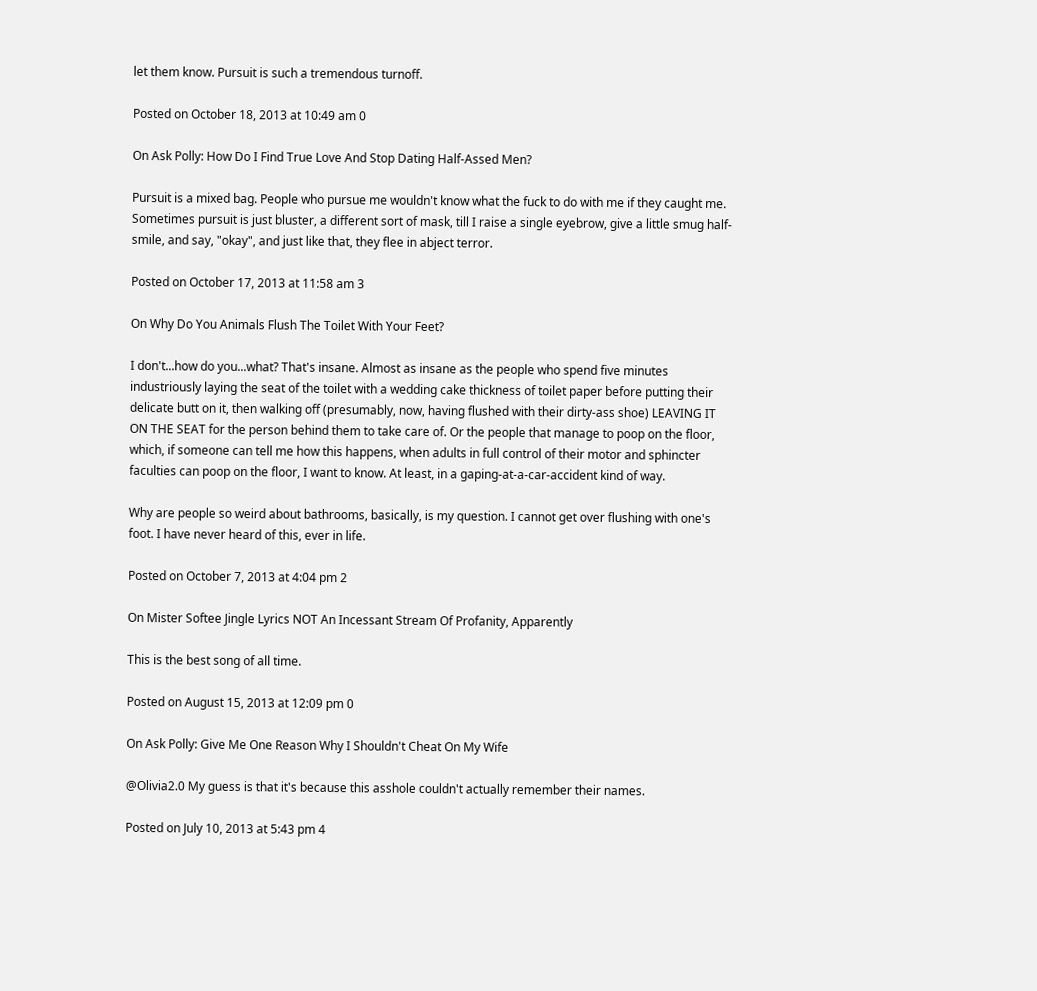let them know. Pursuit is such a tremendous turnoff.

Posted on October 18, 2013 at 10:49 am 0

On Ask Polly: How Do I Find True Love And Stop Dating Half-Assed Men?

Pursuit is a mixed bag. People who pursue me wouldn't know what the fuck to do with me if they caught me. Sometimes pursuit is just bluster, a different sort of mask, till I raise a single eyebrow, give a little smug half-smile, and say, "okay", and just like that, they flee in abject terror.

Posted on October 17, 2013 at 11:58 am 3

On Why Do You Animals Flush The Toilet With Your Feet?

I don't...how do you...what? That's insane. Almost as insane as the people who spend five minutes industriously laying the seat of the toilet with a wedding cake thickness of toilet paper before putting their delicate butt on it, then walking off (presumably, now, having flushed with their dirty-ass shoe) LEAVING IT ON THE SEAT for the person behind them to take care of. Or the people that manage to poop on the floor, which, if someone can tell me how this happens, when adults in full control of their motor and sphincter faculties can poop on the floor, I want to know. At least, in a gaping-at-a-car-accident kind of way.

Why are people so weird about bathrooms, basically, is my question. I cannot get over flushing with one's foot. I have never heard of this, ever in life.

Posted on October 7, 2013 at 4:04 pm 2

On Mister Softee Jingle Lyrics NOT An Incessant Stream Of Profanity, Apparently

This is the best song of all time.

Posted on August 15, 2013 at 12:09 pm 0

On Ask Polly: Give Me One Reason Why I Shouldn't Cheat On My Wife

@Olivia2.0 My guess is that it's because this asshole couldn't actually remember their names.

Posted on July 10, 2013 at 5:43 pm 4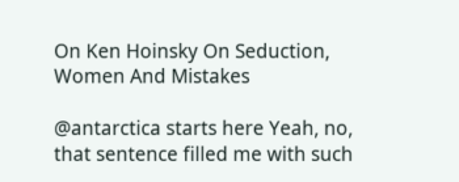On Ken Hoinsky On Seduction, Women And Mistakes

@antarctica starts here Yeah, no, that sentence filled me with such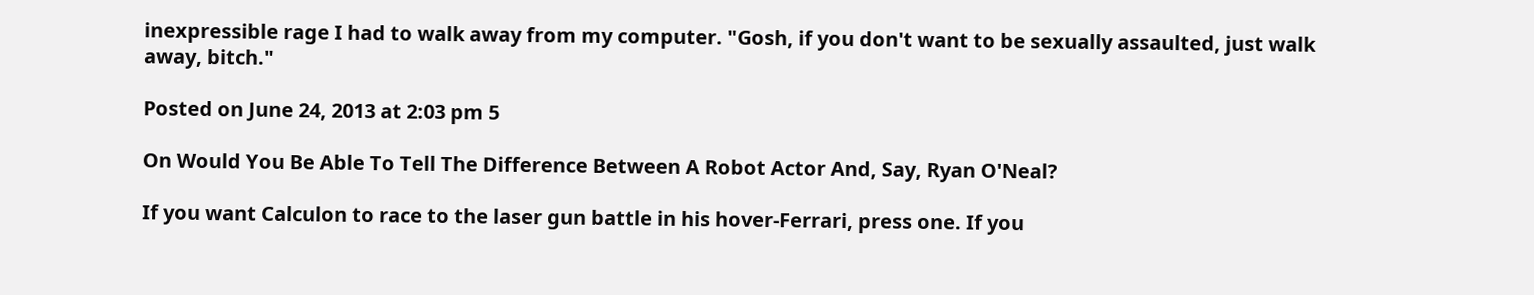inexpressible rage I had to walk away from my computer. "Gosh, if you don't want to be sexually assaulted, just walk away, bitch."

Posted on June 24, 2013 at 2:03 pm 5

On Would You Be Able To Tell The Difference Between A Robot Actor And, Say, Ryan O'Neal?

If you want Calculon to race to the laser gun battle in his hover-Ferrari, press one. If you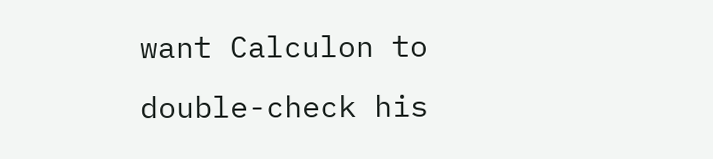want Calculon to double-check his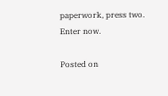paperwork, press two. Enter now.

Posted on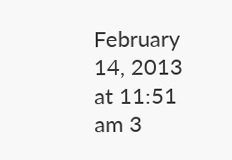February 14, 2013 at 11:51 am 3